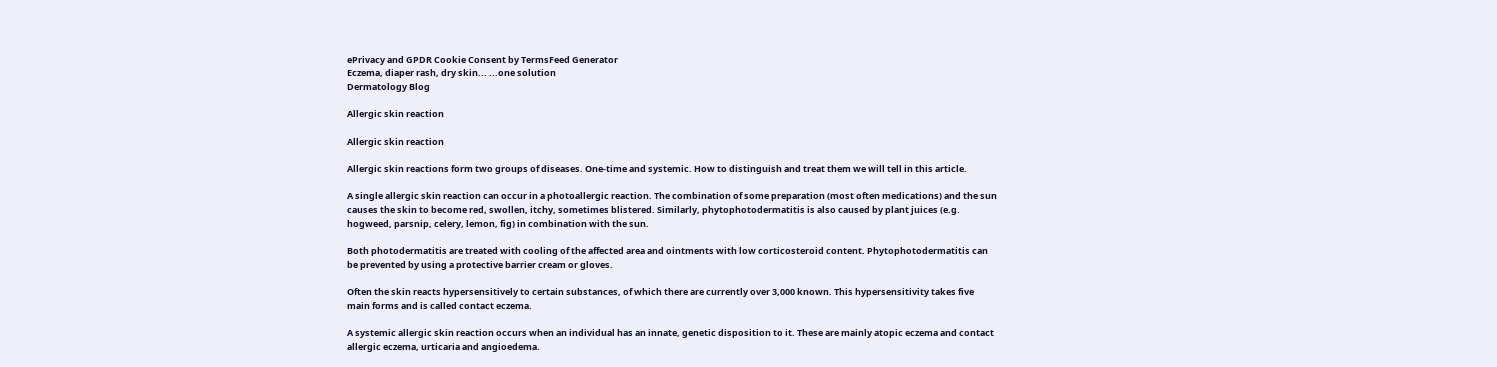ePrivacy and GPDR Cookie Consent by TermsFeed Generator
Eczema, diaper rash, dry skin... ...one solution
Dermatology Blog

Allergic skin reaction

Allergic skin reaction

Allergic skin reactions form two groups of diseases. One-time and systemic. How to distinguish and treat them we will tell in this article.

A single allergic skin reaction can occur in a photoallergic reaction. The combination of some preparation (most often medications) and the sun causes the skin to become red, swollen, itchy, sometimes blistered. Similarly, phytophotodermatitis is also caused by plant juices (e.g. hogweed, parsnip, celery, lemon, fig) in combination with the sun.

Both photodermatitis are treated with cooling of the affected area and ointments with low corticosteroid content. Phytophotodermatitis can be prevented by using a protective barrier cream or gloves.

Often the skin reacts hypersensitively to certain substances, of which there are currently over 3,000 known. This hypersensitivity takes five main forms and is called contact eczema.

A systemic allergic skin reaction occurs when an individual has an innate, genetic disposition to it. These are mainly atopic eczema and contact allergic eczema, urticaria and angioedema.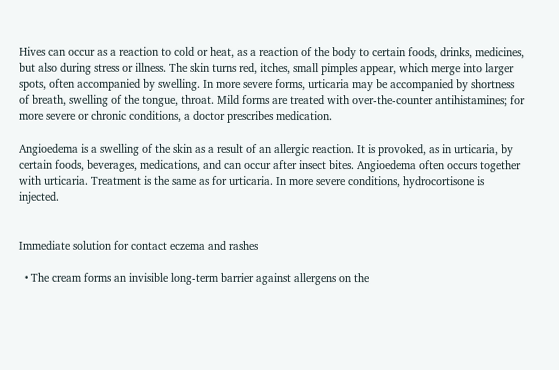Hives can occur as a reaction to cold or heat, as a reaction of the body to certain foods, drinks, medicines, but also during stress or illness. The skin turns red, itches, small pimples appear, which merge into larger spots, often accompanied by swelling. In more severe forms, urticaria may be accompanied by shortness of breath, swelling of the tongue, throat. Mild forms are treated with over-the-counter antihistamines; for more severe or chronic conditions, a doctor prescribes medication.

Angioedema is a swelling of the skin as a result of an allergic reaction. It is provoked, as in urticaria, by certain foods, beverages, medications, and can occur after insect bites. Angioedema often occurs together with urticaria. Treatment is the same as for urticaria. In more severe conditions, hydrocortisone is injected.


Immediate solution for contact eczema and rashes

  • The cream forms an invisible long-term barrier against allergens on the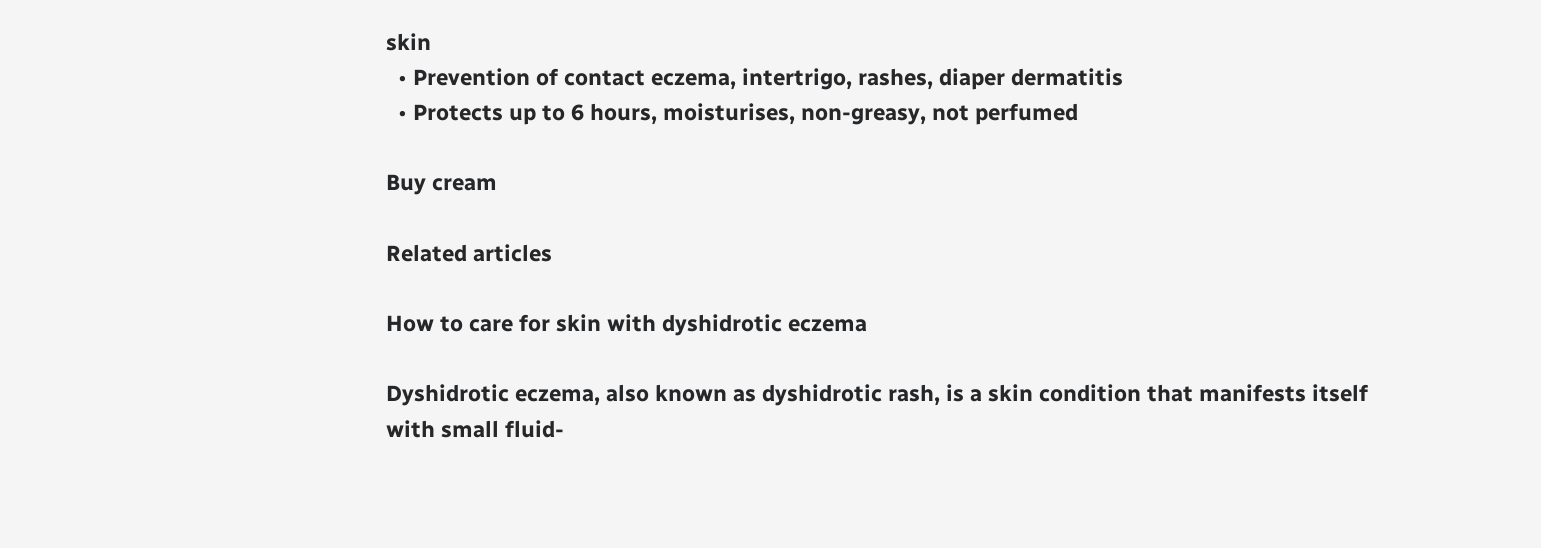skin
  • Prevention of contact eczema, intertrigo, rashes, diaper dermatitis
  • Protects up to 6 hours, moisturises, non-greasy, not perfumed

Buy cream

Related articles

How to care for skin with dyshidrotic eczema

Dyshidrotic eczema, also known as dyshidrotic rash, is a skin condition that manifests itself with small fluid-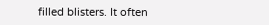filled blisters. It often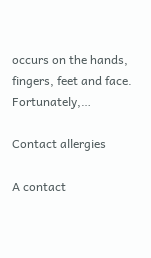occurs on the hands, fingers, feet and face. Fortunately,…

Contact allergies

A contact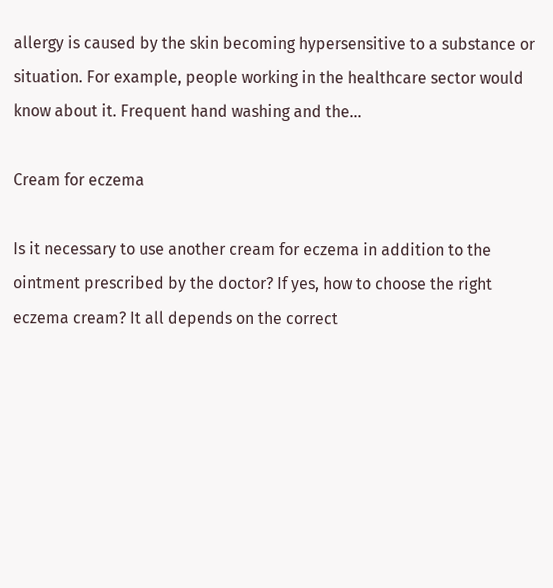allergy is caused by the skin becoming hypersensitive to a substance or situation. For example, people working in the healthcare sector would know about it. Frequent hand washing and the…

Cream for eczema

Is it necessary to use another cream for eczema in addition to the ointment prescribed by the doctor? If yes, how to choose the right eczema cream? It all depends on the correct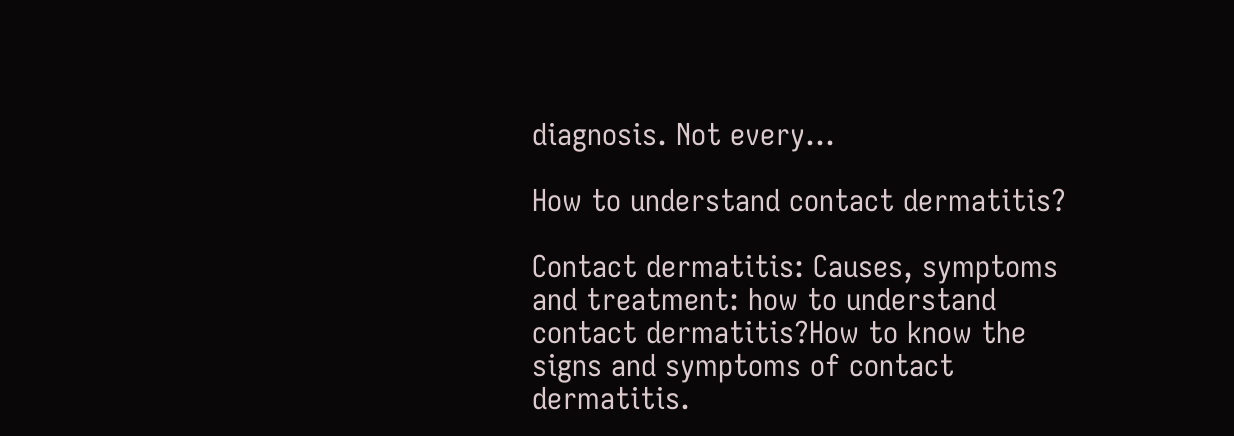diagnosis. Not every…

How to understand contact dermatitis?

Contact dermatitis: Causes, symptoms and treatment: how to understand contact dermatitis?How to know the signs and symptoms of contact dermatitis.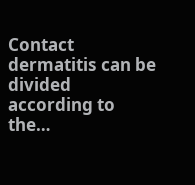Contact dermatitis can be divided according to the…